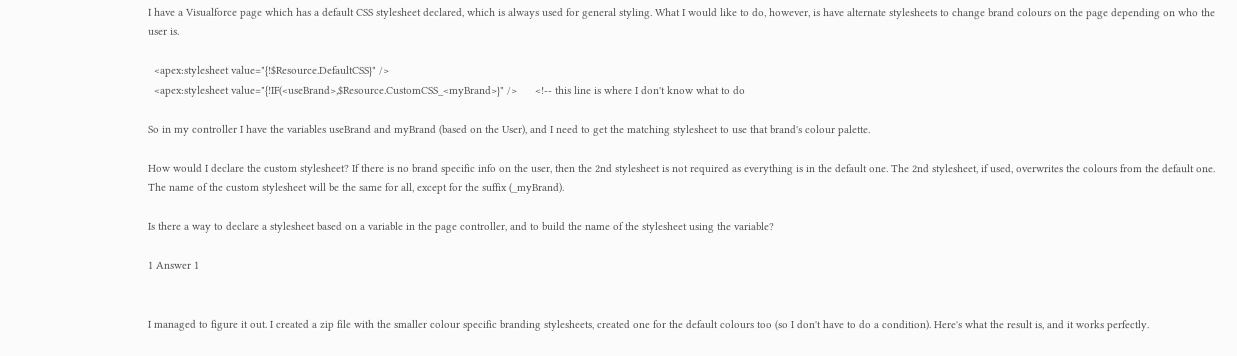I have a Visualforce page which has a default CSS stylesheet declared, which is always used for general styling. What I would like to do, however, is have alternate stylesheets to change brand colours on the page depending on who the user is.

  <apex:stylesheet value="{!$Resource.DefaultCSS}" />
  <apex:stylesheet value="{!IF(<useBrand>,$Resource.CustomCSS_<myBrand>}" />      <!-- this line is where I don't know what to do

So in my controller I have the variables useBrand and myBrand (based on the User), and I need to get the matching stylesheet to use that brand's colour palette.

How would I declare the custom stylesheet? If there is no brand specific info on the user, then the 2nd stylesheet is not required as everything is in the default one. The 2nd stylesheet, if used, overwrites the colours from the default one. The name of the custom stylesheet will be the same for all, except for the suffix (_myBrand).

Is there a way to declare a stylesheet based on a variable in the page controller, and to build the name of the stylesheet using the variable?

1 Answer 1


I managed to figure it out. I created a zip file with the smaller colour specific branding stylesheets, created one for the default colours too (so I don't have to do a condition). Here's what the result is, and it works perfectly.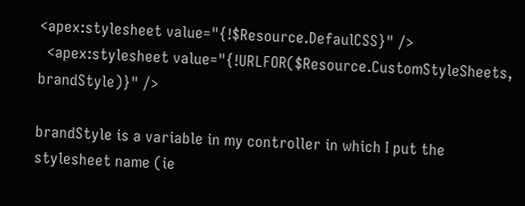<apex:stylesheet value="{!$Resource.DefaulCSS}" />
  <apex:stylesheet value="{!URLFOR($Resource.CustomStyleSheets, brandStyle)}" />

brandStyle is a variable in my controller in which I put the stylesheet name (ie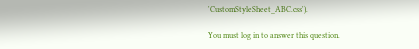'CustomStyleSheet_ABC.css').

You must log in to answer this question.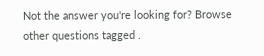Not the answer you're looking for? Browse other questions tagged .